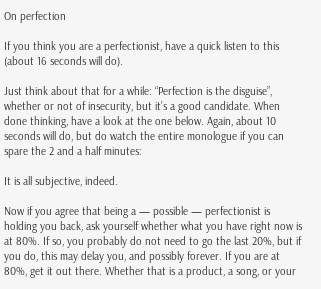On perfection

If you think you are a perfectionist, have a quick listen to this (about 16 seconds will do).

Just think about that for a while: “Perfection is the disguise”, whether or not of insecurity, but it’s a good candidate. When done thinking, have a look at the one below. Again, about 10 seconds will do, but do watch the entire monologue if you can spare the 2 and a half minutes:

It is all subjective, indeed.

Now if you agree that being a — possible — perfectionist is holding you back, ask yourself whether what you have right now is at 80%. If so, you probably do not need to go the last 20%, but if you do, this may delay you, and possibly forever. If you are at 80%, get it out there. Whether that is a product, a song, or your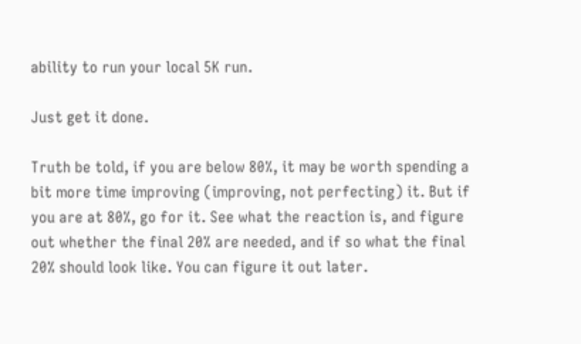ability to run your local 5K run.

Just get it done.

Truth be told, if you are below 80%, it may be worth spending a bit more time improving (improving, not perfecting) it. But if you are at 80%, go for it. See what the reaction is, and figure out whether the final 20% are needed, and if so what the final 20% should look like. You can figure it out later.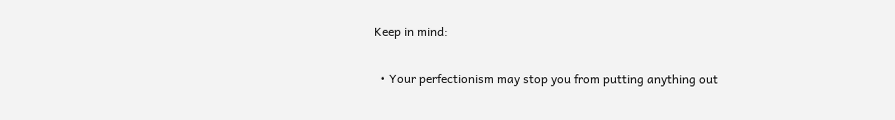Keep in mind:

  • Your perfectionism may stop you from putting anything out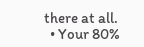there at all.
  • Your 80%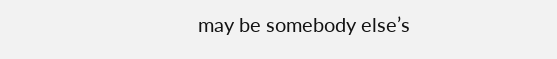may be somebody else’s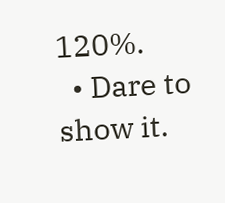120%.
  • Dare to show it.